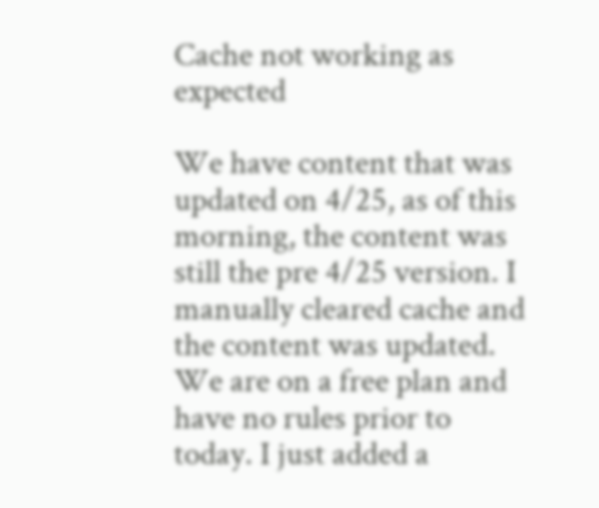Cache not working as expected

We have content that was updated on 4/25, as of this morning, the content was still the pre 4/25 version. I manually cleared cache and the content was updated. We are on a free plan and have no rules prior to today. I just added a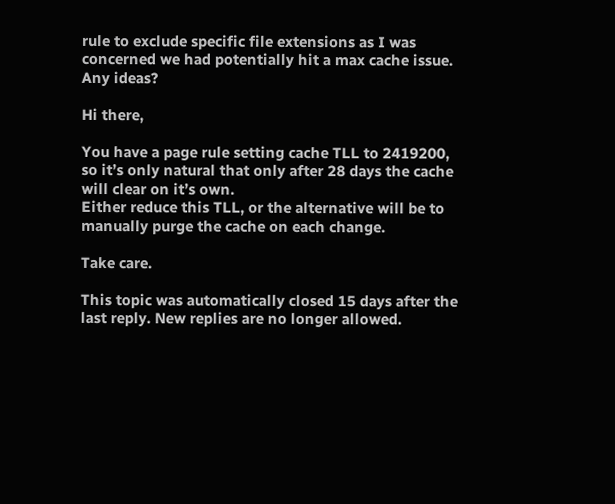rule to exclude specific file extensions as I was concerned we had potentially hit a max cache issue. Any ideas?

Hi there,

You have a page rule setting cache TLL to 2419200, so it’s only natural that only after 28 days the cache will clear on it’s own.
Either reduce this TLL, or the alternative will be to manually purge the cache on each change.

Take care.

This topic was automatically closed 15 days after the last reply. New replies are no longer allowed.